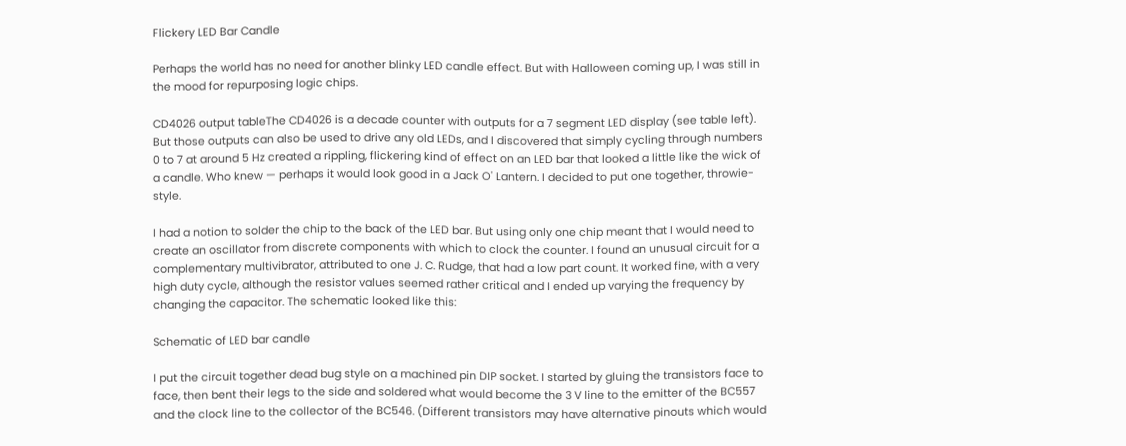Flickery LED Bar Candle

Perhaps the world has no need for another blinky LED candle effect. But with Halloween coming up, I was still in the mood for repurposing logic chips.

CD4026 output tableThe CD4026 is a decade counter with outputs for a 7 segment LED display (see table left). But those outputs can also be used to drive any old LEDs, and I discovered that simply cycling through numbers 0 to 7 at around 5 Hz created a rippling, flickering kind of effect on an LED bar that looked a little like the wick of a candle. Who knew — perhaps it would look good in a Jack O' Lantern. I decided to put one together, throwie-style.

I had a notion to solder the chip to the back of the LED bar. But using only one chip meant that I would need to create an oscillator from discrete components with which to clock the counter. I found an unusual circuit for a complementary multivibrator, attributed to one J. C. Rudge, that had a low part count. It worked fine, with a very high duty cycle, although the resistor values seemed rather critical and I ended up varying the frequency by changing the capacitor. The schematic looked like this:

Schematic of LED bar candle

I put the circuit together dead bug style on a machined pin DIP socket. I started by gluing the transistors face to face, then bent their legs to the side and soldered what would become the 3 V line to the emitter of the BC557 and the clock line to the collector of the BC546. (Different transistors may have alternative pinouts which would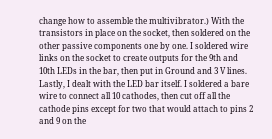change how to assemble the multivibrator.) With the transistors in place on the socket, then soldered on the other passive components one by one. I soldered wire links on the socket to create outputs for the 9th and 10th LEDs in the bar, then put in Ground and 3 V lines. Lastly, I dealt with the LED bar itself. I soldered a bare wire to connect all 10 cathodes, then cut off all the cathode pins except for two that would attach to pins 2 and 9 on the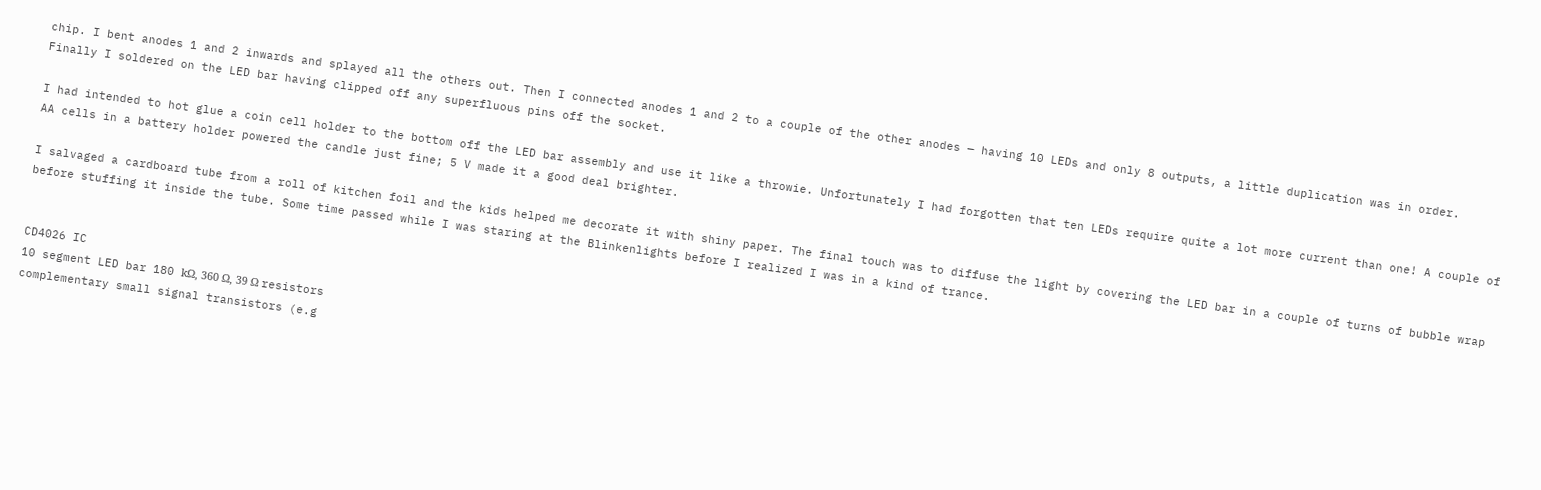chip. I bent anodes 1 and 2 inwards and splayed all the others out. Then I connected anodes 1 and 2 to a couple of the other anodes — having 10 LEDs and only 8 outputs, a little duplication was in order. Finally I soldered on the LED bar having clipped off any superfluous pins off the socket.

I had intended to hot glue a coin cell holder to the bottom off the LED bar assembly and use it like a throwie. Unfortunately I had forgotten that ten LEDs require quite a lot more current than one! A couple of AA cells in a battery holder powered the candle just fine; 5 V made it a good deal brighter.

I salvaged a cardboard tube from a roll of kitchen foil and the kids helped me decorate it with shiny paper. The final touch was to diffuse the light by covering the LED bar in a couple of turns of bubble wrap before stuffing it inside the tube. Some time passed while I was staring at the Blinkenlights before I realized I was in a kind of trance.


CD4026 IC
10 segment LED bar 180 kΩ, 360 Ω, 39 Ω resistors
complementary small signal transistors (e.g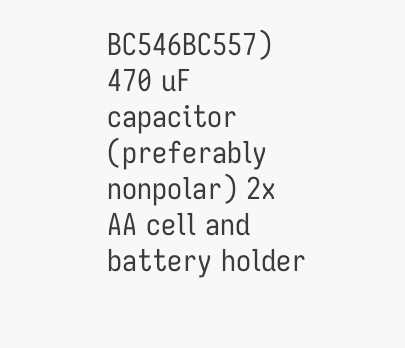BC546BC557)
470 uF capacitor (preferably nonpolar) 2x AA cell and battery holder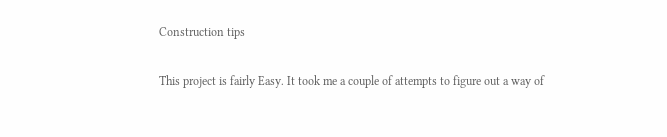Construction tips

This project is fairly Easy. It took me a couple of attempts to figure out a way of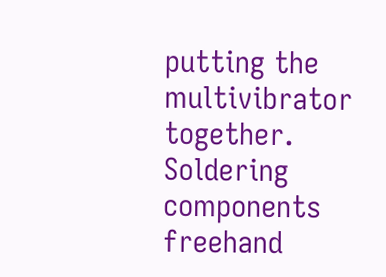putting the multivibrator together. Soldering components freehand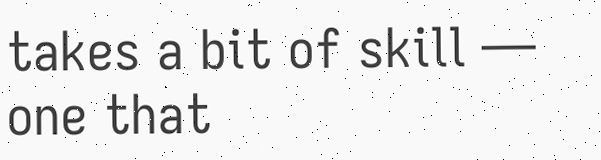takes a bit of skill — one that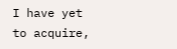I have yet to acquire,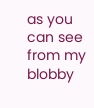as you can see from my blobby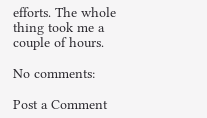efforts. The whole thing took me a couple of hours.

No comments:

Post a Comment